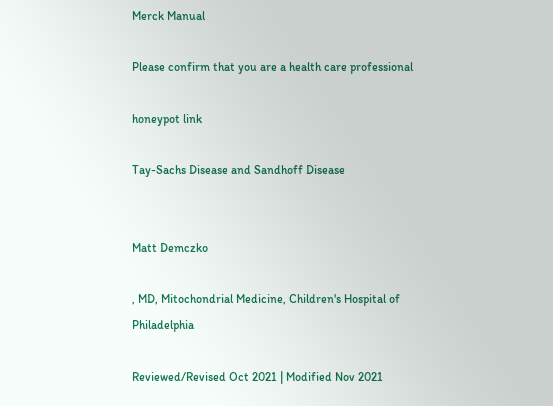Merck Manual

Please confirm that you are a health care professional

honeypot link

Tay-Sachs Disease and Sandhoff Disease


Matt Demczko

, MD, Mitochondrial Medicine, Children's Hospital of Philadelphia

Reviewed/Revised Oct 2021 | Modified Nov 2021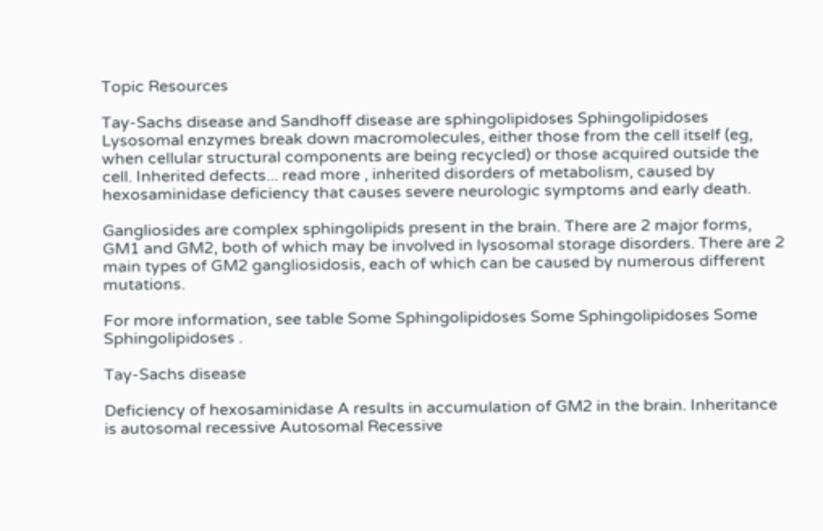Topic Resources

Tay-Sachs disease and Sandhoff disease are sphingolipidoses Sphingolipidoses Lysosomal enzymes break down macromolecules, either those from the cell itself (eg, when cellular structural components are being recycled) or those acquired outside the cell. Inherited defects... read more , inherited disorders of metabolism, caused by hexosaminidase deficiency that causes severe neurologic symptoms and early death.

Gangliosides are complex sphingolipids present in the brain. There are 2 major forms, GM1 and GM2, both of which may be involved in lysosomal storage disorders. There are 2 main types of GM2 gangliosidosis, each of which can be caused by numerous different mutations.

For more information, see table Some Sphingolipidoses Some Sphingolipidoses Some Sphingolipidoses .

Tay-Sachs disease

Deficiency of hexosaminidase A results in accumulation of GM2 in the brain. Inheritance is autosomal recessive Autosomal Recessive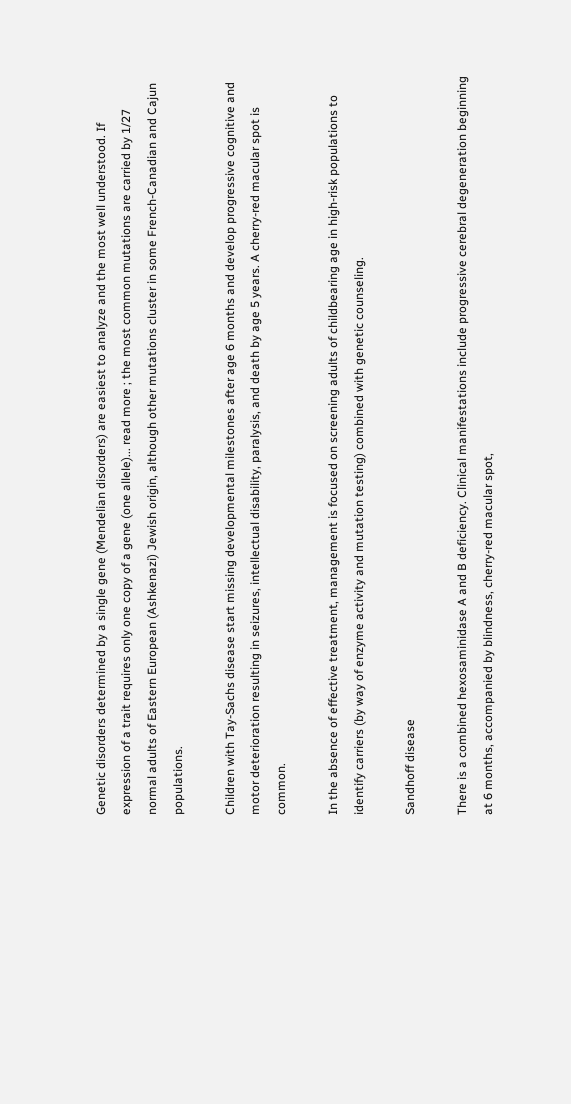Genetic disorders determined by a single gene (Mendelian disorders) are easiest to analyze and the most well understood. If expression of a trait requires only one copy of a gene (one allele)... read more ; the most common mutations are carried by 1/27 normal adults of Eastern European (Ashkenazi) Jewish origin, although other mutations cluster in some French-Canadian and Cajun populations.

Children with Tay-Sachs disease start missing developmental milestones after age 6 months and develop progressive cognitive and motor deterioration resulting in seizures, intellectual disability, paralysis, and death by age 5 years. A cherry-red macular spot is common.

In the absence of effective treatment, management is focused on screening adults of childbearing age in high-risk populations to identify carriers (by way of enzyme activity and mutation testing) combined with genetic counseling.

Sandhoff disease

There is a combined hexosaminidase A and B deficiency. Clinical manifestations include progressive cerebral degeneration beginning at 6 months, accompanied by blindness, cherry-red macular spot,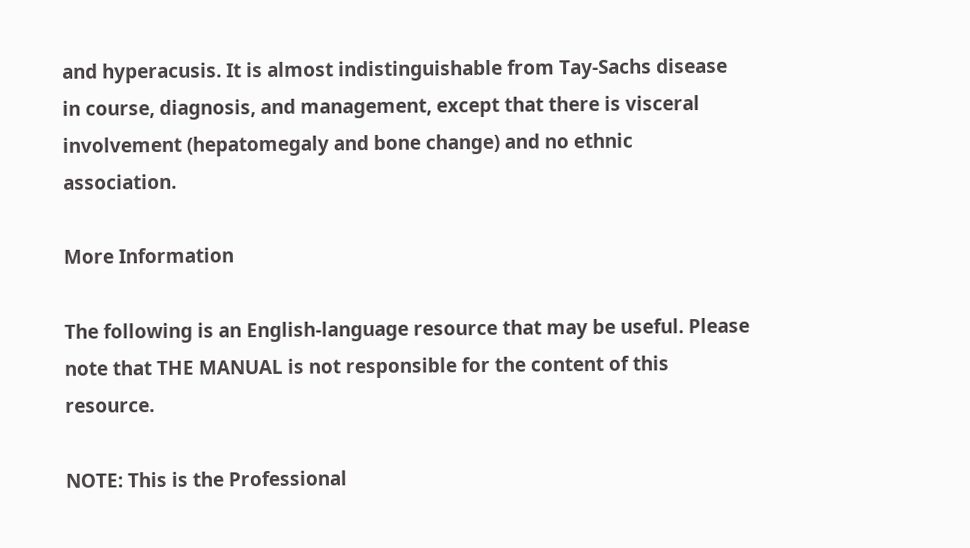and hyperacusis. It is almost indistinguishable from Tay-Sachs disease in course, diagnosis, and management, except that there is visceral involvement (hepatomegaly and bone change) and no ethnic association.

More Information

The following is an English-language resource that may be useful. Please note that THE MANUAL is not responsible for the content of this resource.

NOTE: This is the Professional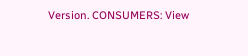Version. CONSUMERS: View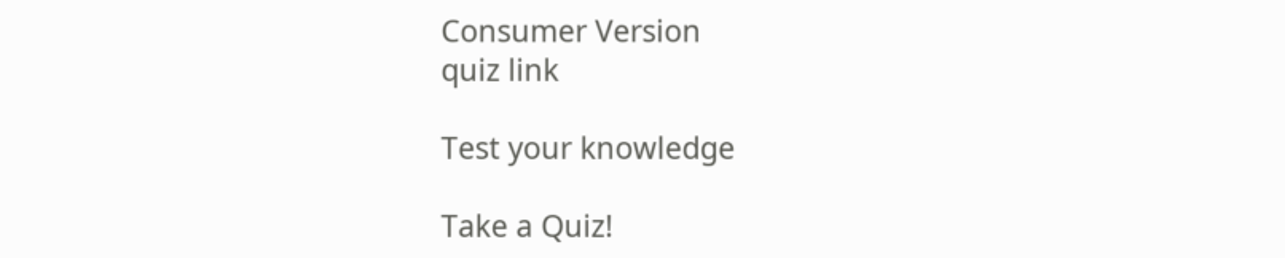Consumer Version
quiz link

Test your knowledge

Take a Quiz!